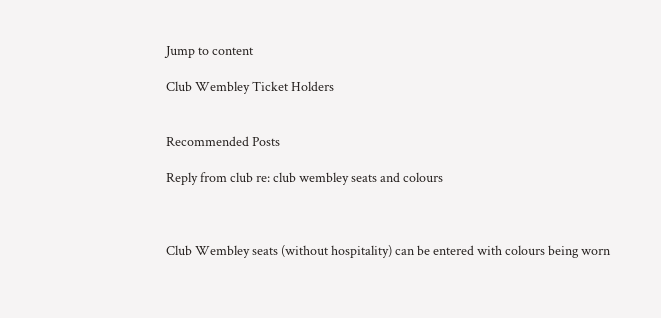Jump to content

Club Wembley Ticket Holders


Recommended Posts

Reply from club re: club wembley seats and colours



Club Wembley seats (without hospitality) can be entered with colours being worn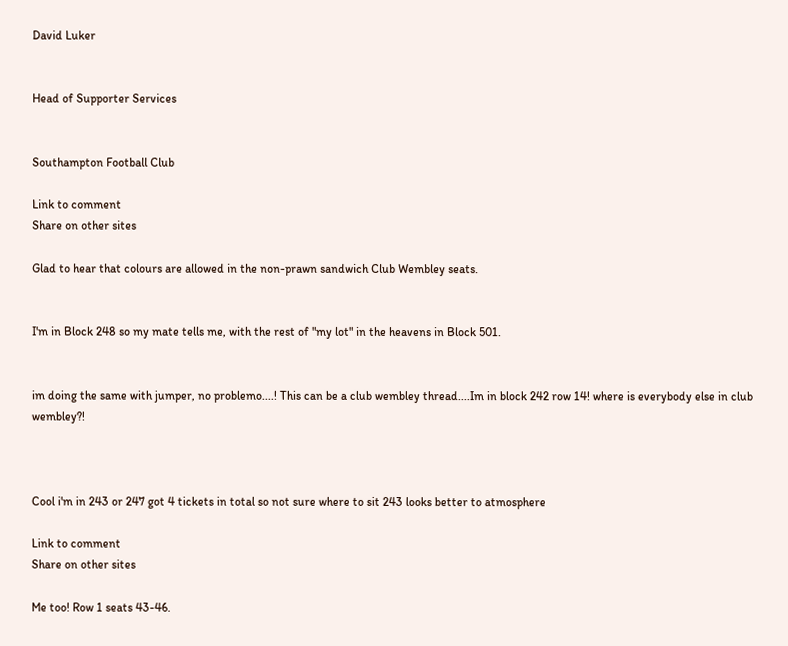David Luker


Head of Supporter Services


Southampton Football Club

Link to comment
Share on other sites

Glad to hear that colours are allowed in the non-prawn sandwich Club Wembley seats.


I'm in Block 248 so my mate tells me, with the rest of "my lot" in the heavens in Block 501.


im doing the same with jumper, no problemo....! This can be a club wembley thread....Im in block 242 row 14! where is everybody else in club wembley?!



Cool i'm in 243 or 247 got 4 tickets in total so not sure where to sit 243 looks better to atmosphere

Link to comment
Share on other sites

Me too! Row 1 seats 43-46.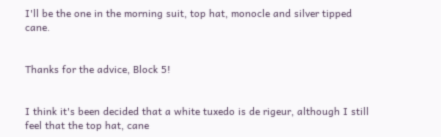I'll be the one in the morning suit, top hat, monocle and silver tipped cane.


Thanks for the advice, Block 5!


I think it's been decided that a white tuxedo is de rigeur, although I still feel that the top hat, cane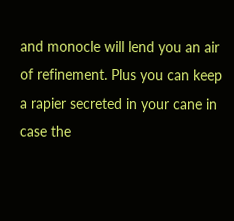and monocle will lend you an air of refinement. Plus you can keep a rapier secreted in your cane in case the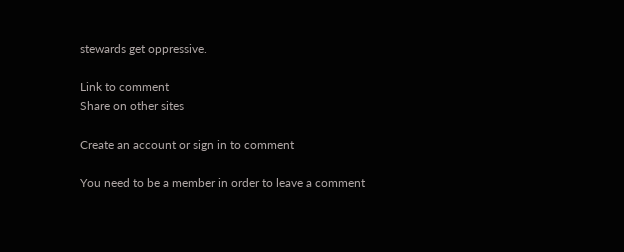stewards get oppressive.

Link to comment
Share on other sites

Create an account or sign in to comment

You need to be a member in order to leave a comment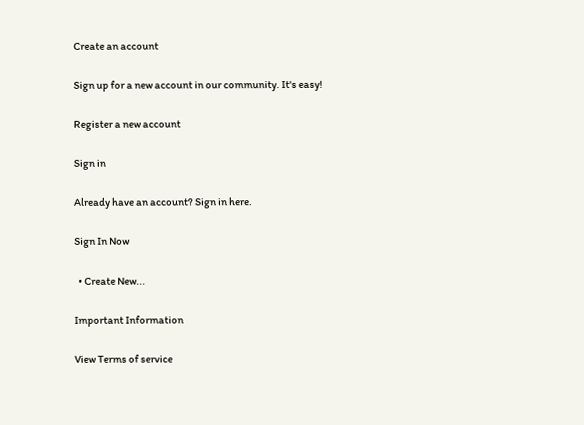Create an account

Sign up for a new account in our community. It's easy!

Register a new account

Sign in

Already have an account? Sign in here.

Sign In Now

  • Create New...

Important Information

View Terms of service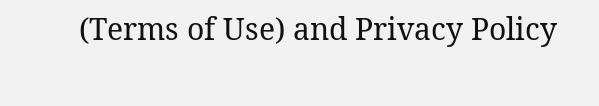(Terms of Use) and Privacy Policy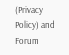(Privacy Policy) and Forum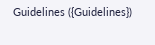Guidelines ({Guidelines})